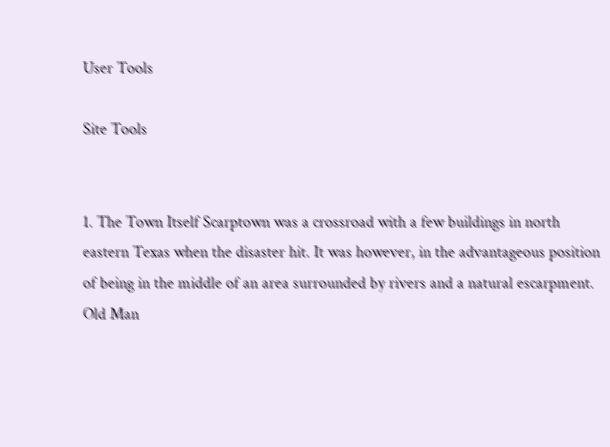User Tools

Site Tools


1. The Town Itself Scarptown was a crossroad with a few buildings in north eastern Texas when the disaster hit. It was however, in the advantageous position of being in the middle of an area surrounded by rivers and a natural escarpment. Old Man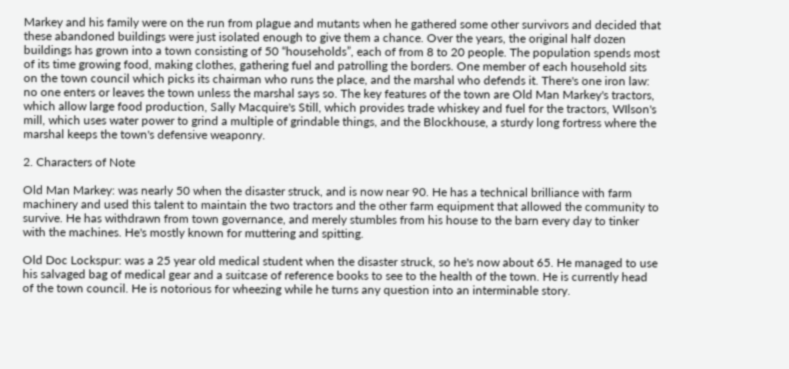Markey and his family were on the run from plague and mutants when he gathered some other survivors and decided that these abandoned buildings were just isolated enough to give them a chance. Over the years, the original half dozen buildings has grown into a town consisting of 50 “households”, each of from 8 to 20 people. The population spends most of its time growing food, making clothes, gathering fuel and patrolling the borders. One member of each household sits on the town council which picks its chairman who runs the place, and the marshal who defends it. There's one iron law: no one enters or leaves the town unless the marshal says so. The key features of the town are Old Man Markey's tractors, which allow large food production, Sally Macquire's Still, which provides trade whiskey and fuel for the tractors, WIlson's mill, which uses water power to grind a multiple of grindable things, and the Blockhouse, a sturdy long fortress where the marshal keeps the town's defensive weaponry.

2. Characters of Note

Old Man Markey: was nearly 50 when the disaster struck, and is now near 90. He has a technical brilliance with farm machinery and used this talent to maintain the two tractors and the other farm equipment that allowed the community to survive. He has withdrawn from town governance, and merely stumbles from his house to the barn every day to tinker with the machines. He's mostly known for muttering and spitting.

Old Doc Lockspur: was a 25 year old medical student when the disaster struck, so he's now about 65. He managed to use his salvaged bag of medical gear and a suitcase of reference books to see to the health of the town. He is currently head of the town council. He is notorious for wheezing while he turns any question into an interminable story.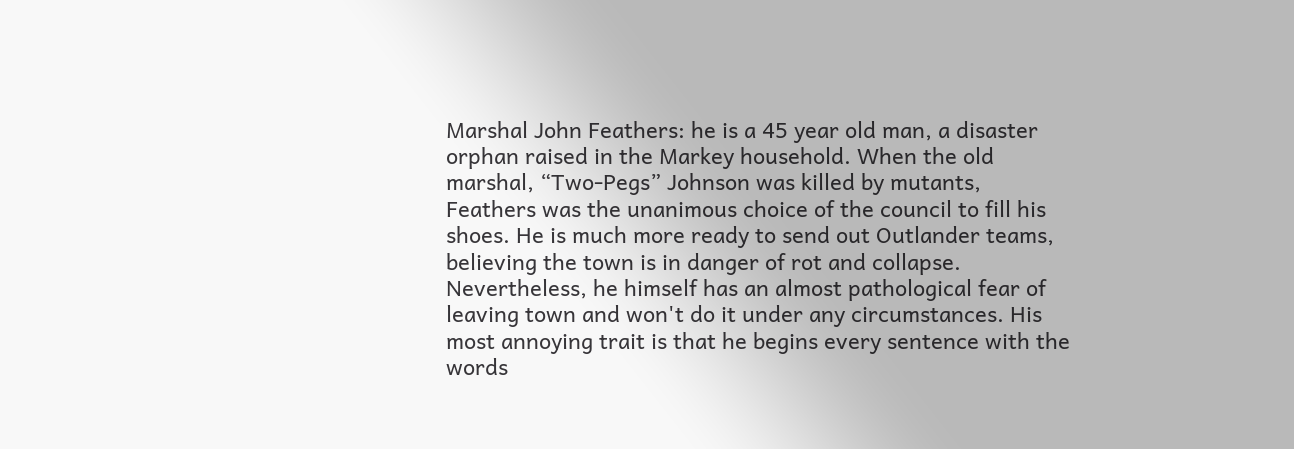Marshal John Feathers: he is a 45 year old man, a disaster orphan raised in the Markey household. When the old marshal, “Two-Pegs” Johnson was killed by mutants, Feathers was the unanimous choice of the council to fill his shoes. He is much more ready to send out Outlander teams, believing the town is in danger of rot and collapse. Nevertheless, he himself has an almost pathological fear of leaving town and won't do it under any circumstances. His most annoying trait is that he begins every sentence with the words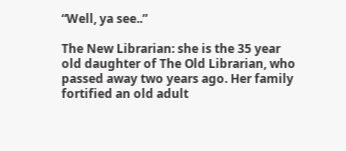“Well, ya see..”

The New Librarian: she is the 35 year old daughter of The Old Librarian, who passed away two years ago. Her family fortified an old adult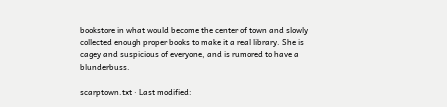bookstore in what would become the center of town and slowly collected enough proper books to make it a real library. She is cagey and suspicious of everyone, and is rumored to have a blunderbuss.

scarptown.txt · Last modified: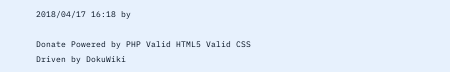2018/04/17 16:18 by

Donate Powered by PHP Valid HTML5 Valid CSS Driven by DokuWiki